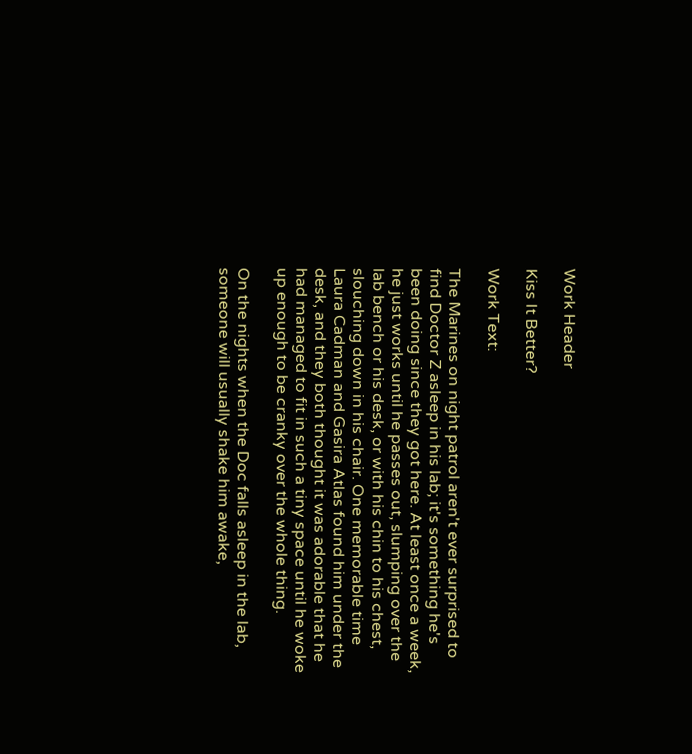Work Header

Kiss It Better?

Work Text:

The Marines on night patrol aren't ever surprised to find Doctor Z asleep in his lab; it's something he's been doing since they got here. At least once a week, he just works until he passes out, slumping over the lab bench or his desk, or with his chin to his chest, slouching down in his chair. One memorable time Laura Cadman and Gasira Atlas found him under the desk, and they both thought it was adorable that he had managed to fit in such a tiny space until he woke up enough to be cranky over the whole thing.

On the nights when the Doc falls asleep in the lab, someone will usually shake him awake,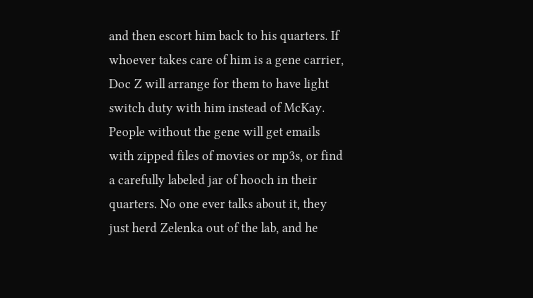and then escort him back to his quarters. If whoever takes care of him is a gene carrier, Doc Z will arrange for them to have light switch duty with him instead of McKay. People without the gene will get emails with zipped files of movies or mp3s, or find a carefully labeled jar of hooch in their quarters. No one ever talks about it, they just herd Zelenka out of the lab, and he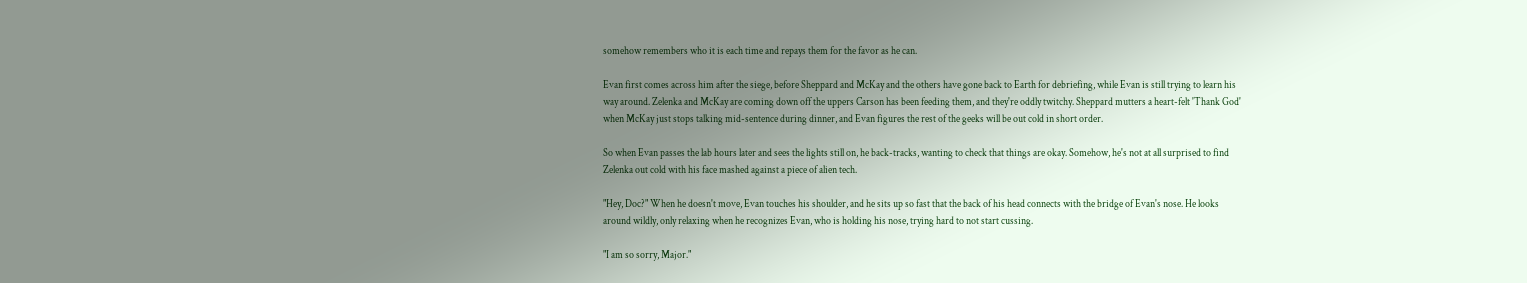somehow remembers who it is each time and repays them for the favor as he can.

Evan first comes across him after the siege, before Sheppard and McKay and the others have gone back to Earth for debriefing, while Evan is still trying to learn his way around. Zelenka and McKay are coming down off the uppers Carson has been feeding them, and they're oddly twitchy. Sheppard mutters a heart-felt 'Thank God' when McKay just stops talking mid-sentence during dinner, and Evan figures the rest of the geeks will be out cold in short order.

So when Evan passes the lab hours later and sees the lights still on, he back-tracks, wanting to check that things are okay. Somehow, he's not at all surprised to find Zelenka out cold with his face mashed against a piece of alien tech.

"Hey, Doc?" When he doesn't move, Evan touches his shoulder, and he sits up so fast that the back of his head connects with the bridge of Evan's nose. He looks around wildly, only relaxing when he recognizes Evan, who is holding his nose, trying hard to not start cussing.

"I am so sorry, Major."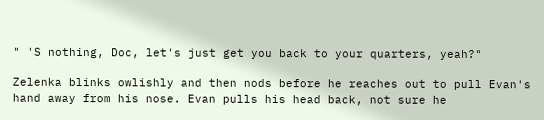" 'S nothing, Doc, let's just get you back to your quarters, yeah?"

Zelenka blinks owlishly and then nods before he reaches out to pull Evan's hand away from his nose. Evan pulls his head back, not sure he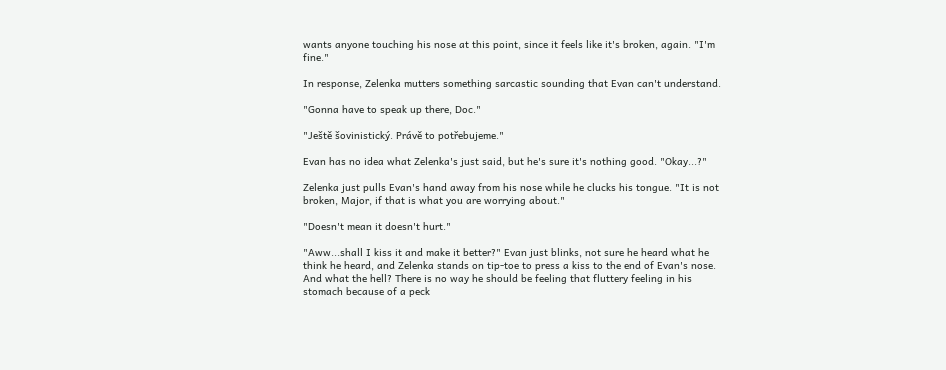wants anyone touching his nose at this point, since it feels like it's broken, again. "I'm fine."

In response, Zelenka mutters something sarcastic sounding that Evan can't understand.

"Gonna have to speak up there, Doc."

"Ještě šovinistický. Právě to potřebujeme."

Evan has no idea what Zelenka's just said, but he's sure it's nothing good. "Okay...?"

Zelenka just pulls Evan's hand away from his nose while he clucks his tongue. "It is not broken, Major, if that is what you are worrying about."

"Doesn't mean it doesn't hurt."

"Aww...shall I kiss it and make it better?" Evan just blinks, not sure he heard what he think he heard, and Zelenka stands on tip-toe to press a kiss to the end of Evan's nose. And what the hell? There is no way he should be feeling that fluttery feeling in his stomach because of a peck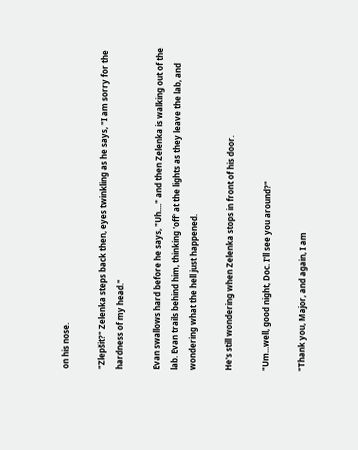on his nose.

"Zlepšit?" Zelenka steps back then, eyes twinkling as he says, "I am sorry for the hardness of my head."

Evan swallows hard before he says, "Uh...." and then Zelenka is walking out of the lab. Evan trails behind him, thinking 'off' at the lights as they leave the lab, and wondering what the hell just happened.

He's still wondering when Zelenka stops in front of his door.

"Um...well, good night, Doc. I'll see you around?"

"Thank you, Major, and again, I am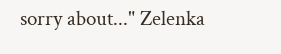sorry about..." Zelenka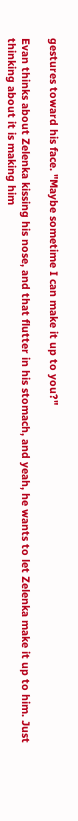gestures toward his face. "Maybe sometime I can make it up to you?"

Evan thinks about Zelenka kissing his nose, and that flutter in his stomach, and yeah, he wants to let Zelenka make it up to him. Just thinking about it is making him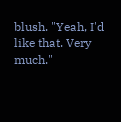blush. "Yeah, I'd like that. Very much."